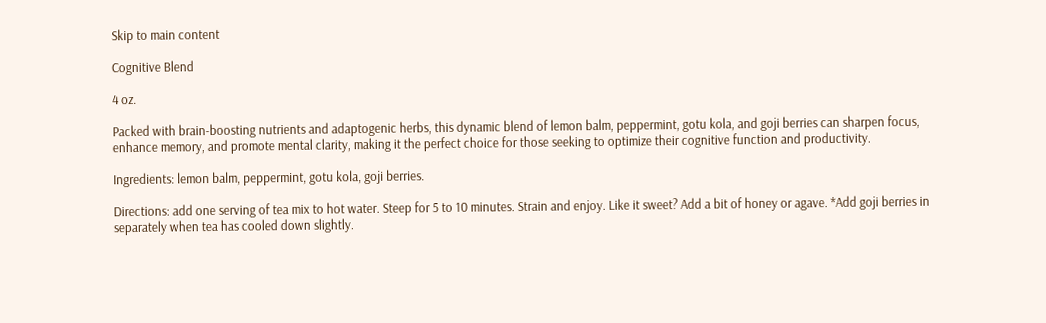Skip to main content

Cognitive Blend

4 oz.

Packed with brain-boosting nutrients and adaptogenic herbs, this dynamic blend of lemon balm, peppermint, gotu kola, and goji berries can sharpen focus, enhance memory, and promote mental clarity, making it the perfect choice for those seeking to optimize their cognitive function and productivity.

Ingredients: lemon balm, peppermint, gotu kola, goji berries.

Directions: add one serving of tea mix to hot water. Steep for 5 to 10 minutes. Strain and enjoy. Like it sweet? Add a bit of honey or agave. *Add goji berries in separately when tea has cooled down slightly.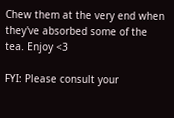Chew them at the very end when they've absorbed some of the tea. Enjoy <3

FYI: Please consult your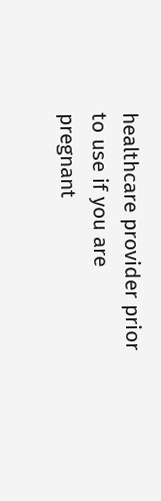healthcare provider prior to use if you are pregnant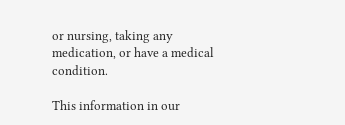or nursing, taking any medication, or have a medical condition.

This information in our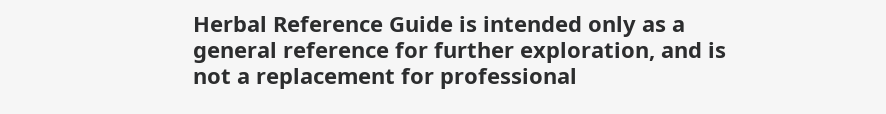Herbal Reference Guide is intended only as a general reference for further exploration, and is not a replacement for professional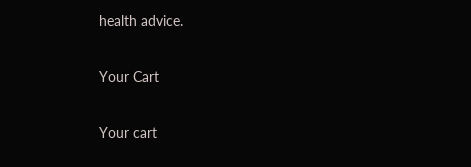health advice.

Your Cart

Your cart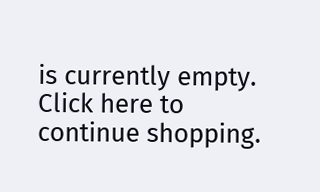is currently empty.
Click here to continue shopping.